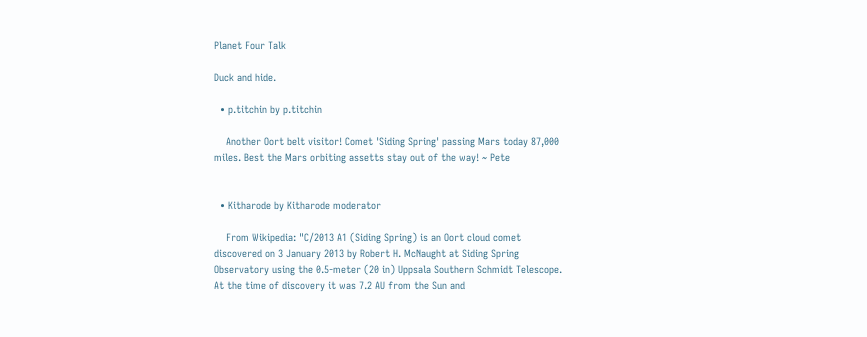Planet Four Talk

Duck and hide.

  • p.titchin by p.titchin

    Another Oort belt visitor! Comet 'Siding Spring' passing Mars today 87,000 miles. Best the Mars orbiting assetts stay out of the way! ~ Pete


  • Kitharode by Kitharode moderator

    From Wikipedia: "C/2013 A1 (Siding Spring) is an Oort cloud comet discovered on 3 January 2013 by Robert H. McNaught at Siding Spring Observatory using the 0.5-meter (20 in) Uppsala Southern Schmidt Telescope. At the time of discovery it was 7.2 AU from the Sun and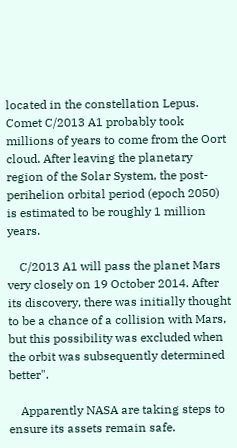located in the constellation Lepus. Comet C/2013 A1 probably took millions of years to come from the Oort cloud. After leaving the planetary region of the Solar System, the post-perihelion orbital period (epoch 2050) is estimated to be roughly 1 million years.

    C/2013 A1 will pass the planet Mars very closely on 19 October 2014. After its discovery, there was initially thought to be a chance of a collision with Mars, but this possibility was excluded when the orbit was subsequently determined better".

    Apparently NASA are taking steps to ensure its assets remain safe.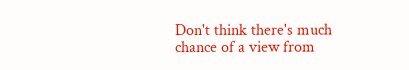Don't think there's much chance of a view from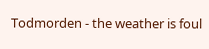Todmorden - the weather is foul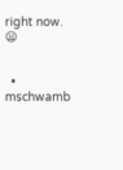right now. 😦


  • mschwamb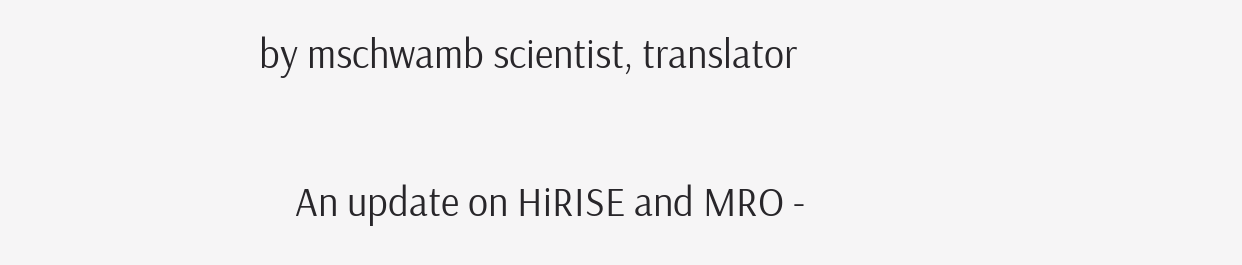by mschwamb scientist, translator

    An update on HiRISE and MRO -